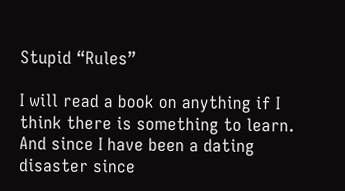Stupid “Rules”

I will read a book on anything if I think there is something to learn. And since I have been a dating disaster since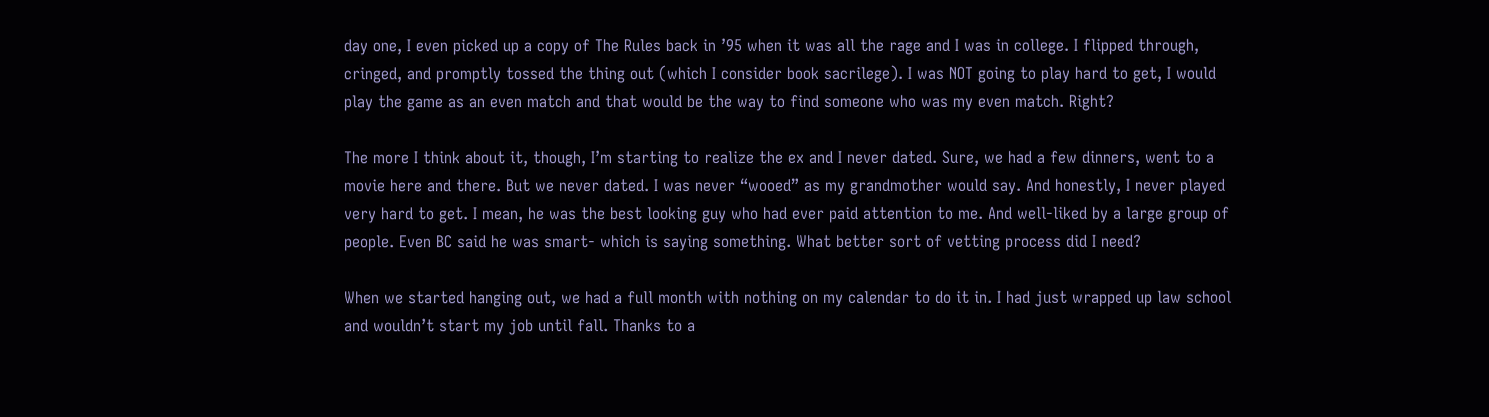day one, I even picked up a copy of The Rules back in ’95 when it was all the rage and I was in college. I flipped through, cringed, and promptly tossed the thing out (which I consider book sacrilege). I was NOT going to play hard to get, I would play the game as an even match and that would be the way to find someone who was my even match. Right?

The more I think about it, though, I’m starting to realize the ex and I never dated. Sure, we had a few dinners, went to a movie here and there. But we never dated. I was never “wooed” as my grandmother would say. And honestly, I never played very hard to get. I mean, he was the best looking guy who had ever paid attention to me. And well-liked by a large group of people. Even BC said he was smart- which is saying something. What better sort of vetting process did I need?

When we started hanging out, we had a full month with nothing on my calendar to do it in. I had just wrapped up law school and wouldn’t start my job until fall. Thanks to a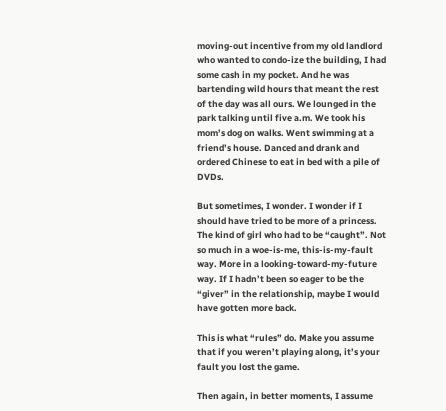moving-out incentive from my old landlord who wanted to condo-ize the building, I had some cash in my pocket. And he was bartending wild hours that meant the rest of the day was all ours. We lounged in the park talking until five a.m. We took his mom’s dog on walks. Went swimming at a friend’s house. Danced and drank and ordered Chinese to eat in bed with a pile of DVDs.

But sometimes, I wonder. I wonder if I should have tried to be more of a princess. The kind of girl who had to be “caught”. Not so much in a woe-is-me, this-is-my-fault way. More in a looking-toward-my-future way. If I hadn’t been so eager to be the “giver” in the relationship, maybe I would have gotten more back.

This is what “rules” do. Make you assume that if you weren’t playing along, it’s your fault you lost the game.

Then again, in better moments, I assume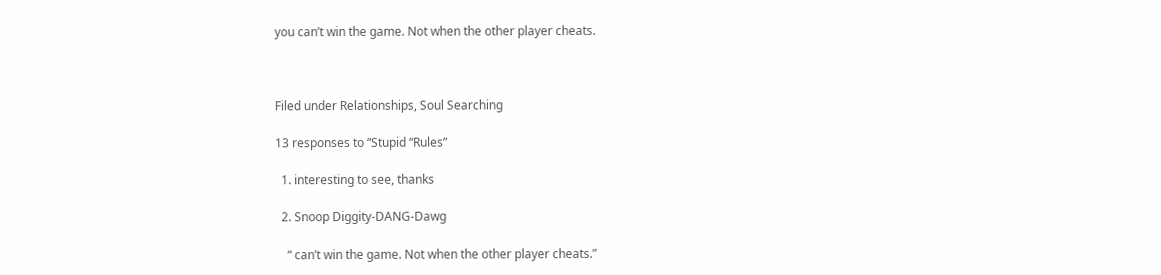you can’t win the game. Not when the other player cheats.



Filed under Relationships, Soul Searching

13 responses to “Stupid “Rules”

  1. interesting to see, thanks

  2. Snoop Diggity-DANG-Dawg

    “ can’t win the game. Not when the other player cheats.”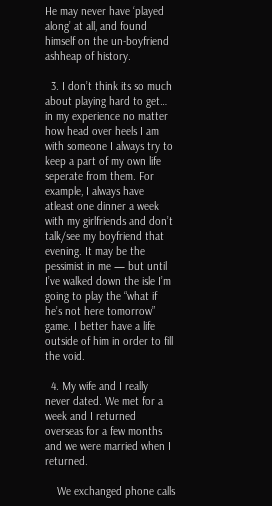He may never have ‘played along’ at all, and found himself on the un-boyfriend ashheap of history.

  3. I don’t think its so much about playing hard to get… in my experience no matter how head over heels I am with someone I always try to keep a part of my own life seperate from them. For example, I always have atleast one dinner a week with my girlfriends and don’t talk/see my boyfriend that evening. It may be the pessimist in me — but until I’ve walked down the isle I’m going to play the “what if he’s not here tomorrow” game. I better have a life outside of him in order to fill the void.

  4. My wife and I really never dated. We met for a week and I returned overseas for a few months and we were married when I returned.

    We exchanged phone calls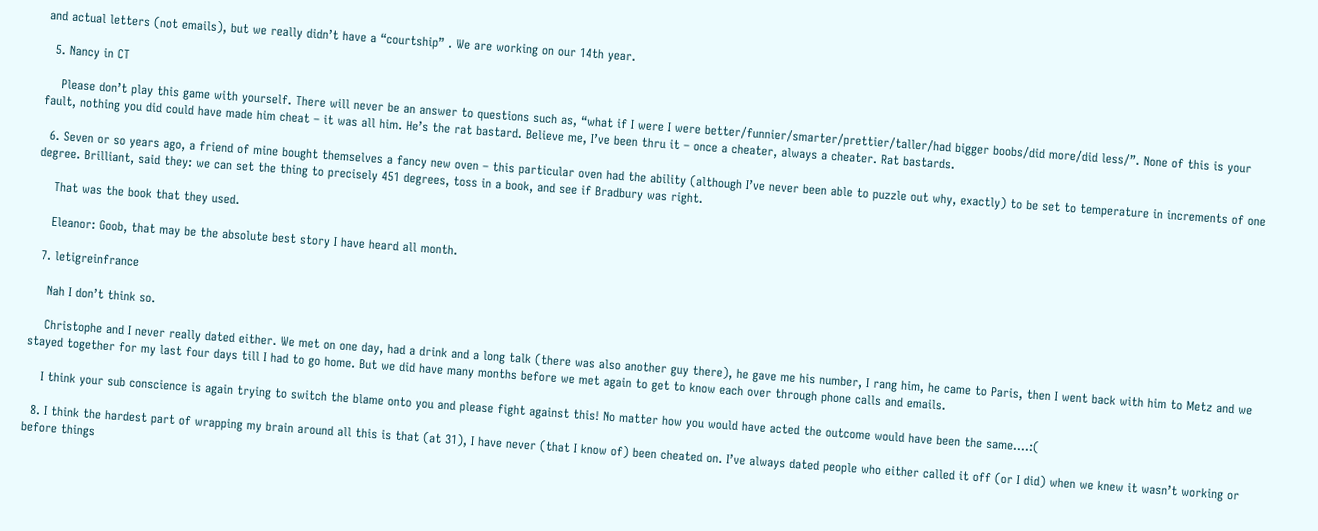and actual letters (not emails), but we really didn’t have a “courtship” . We are working on our 14th year.

  5. Nancy in CT

    Please don’t play this game with yourself. There will never be an answer to questions such as, “what if I were I were better/funnier/smarter/prettier/taller/had bigger boobs/did more/did less/”. None of this is your fault, nothing you did could have made him cheat – it was all him. He’s the rat bastard. Believe me, I’ve been thru it – once a cheater, always a cheater. Rat bastards.

  6. Seven or so years ago, a friend of mine bought themselves a fancy new oven – this particular oven had the ability (although I’ve never been able to puzzle out why, exactly) to be set to temperature in increments of one degree. Brilliant, said they: we can set the thing to precisely 451 degrees, toss in a book, and see if Bradbury was right.

    That was the book that they used.

    Eleanor: Goob, that may be the absolute best story I have heard all month.

  7. letigreinfrance

    Nah I don’t think so.

    Christophe and I never really dated either. We met on one day, had a drink and a long talk (there was also another guy there), he gave me his number, I rang him, he came to Paris, then I went back with him to Metz and we stayed together for my last four days till I had to go home. But we did have many months before we met again to get to know each over through phone calls and emails.

    I think your sub conscience is again trying to switch the blame onto you and please fight against this! No matter how you would have acted the outcome would have been the same….:(

  8. I think the hardest part of wrapping my brain around all this is that (at 31), I have never (that I know of) been cheated on. I’ve always dated people who either called it off (or I did) when we knew it wasn’t working or before things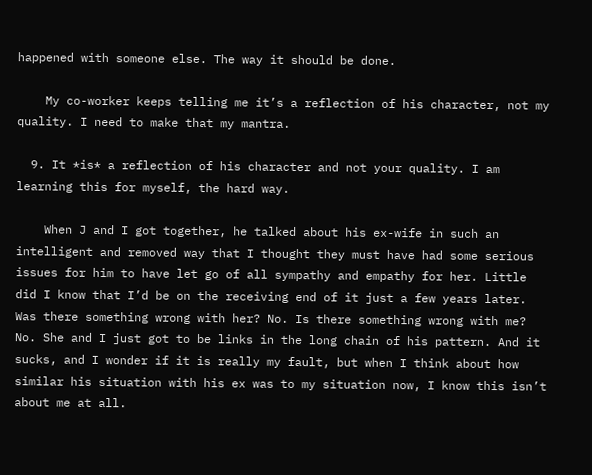happened with someone else. The way it should be done.

    My co-worker keeps telling me it’s a reflection of his character, not my quality. I need to make that my mantra.

  9. It *is* a reflection of his character and not your quality. I am learning this for myself, the hard way.

    When J and I got together, he talked about his ex-wife in such an intelligent and removed way that I thought they must have had some serious issues for him to have let go of all sympathy and empathy for her. Little did I know that I’d be on the receiving end of it just a few years later. Was there something wrong with her? No. Is there something wrong with me? No. She and I just got to be links in the long chain of his pattern. And it sucks, and I wonder if it is really my fault, but when I think about how similar his situation with his ex was to my situation now, I know this isn’t about me at all.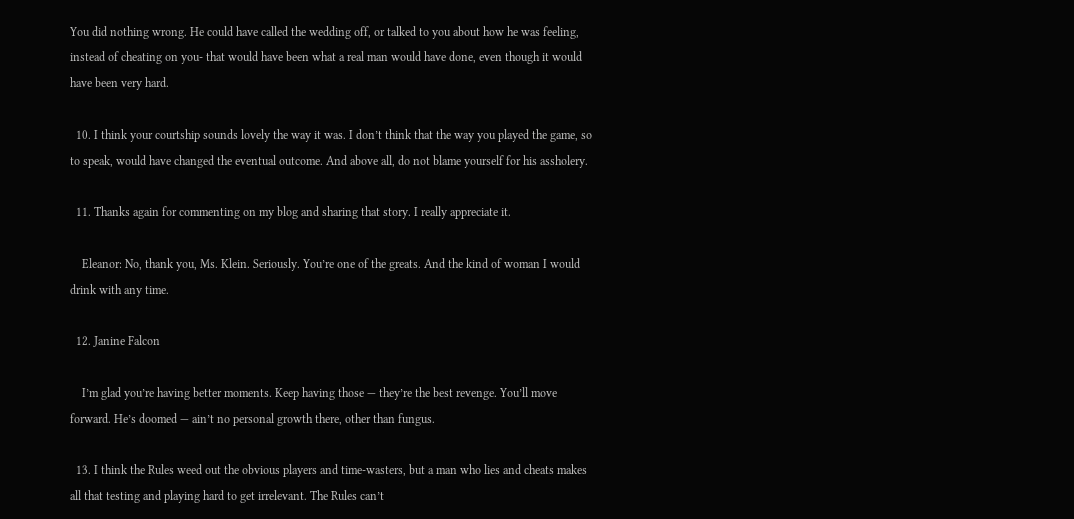You did nothing wrong. He could have called the wedding off, or talked to you about how he was feeling, instead of cheating on you- that would have been what a real man would have done, even though it would have been very hard.

  10. I think your courtship sounds lovely the way it was. I don’t think that the way you played the game, so to speak, would have changed the eventual outcome. And above all, do not blame yourself for his assholery.

  11. Thanks again for commenting on my blog and sharing that story. I really appreciate it.

    Eleanor: No, thank you, Ms. Klein. Seriously. You’re one of the greats. And the kind of woman I would drink with any time.

  12. Janine Falcon

    I’m glad you’re having better moments. Keep having those — they’re the best revenge. You’ll move forward. He’s doomed — ain’t no personal growth there, other than fungus.

  13. I think the Rules weed out the obvious players and time-wasters, but a man who lies and cheats makes all that testing and playing hard to get irrelevant. The Rules can’t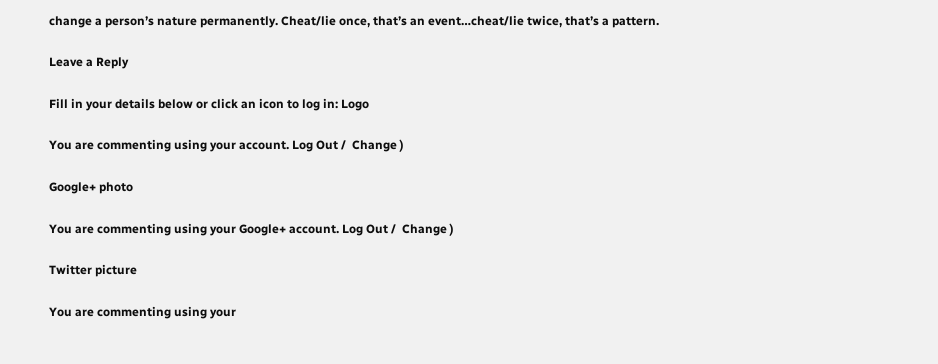change a person’s nature permanently. Cheat/lie once, that’s an event…cheat/lie twice, that’s a pattern.

Leave a Reply

Fill in your details below or click an icon to log in: Logo

You are commenting using your account. Log Out /  Change )

Google+ photo

You are commenting using your Google+ account. Log Out /  Change )

Twitter picture

You are commenting using your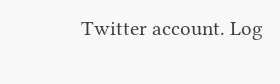Twitter account. Log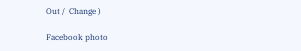Out /  Change )

Facebook photo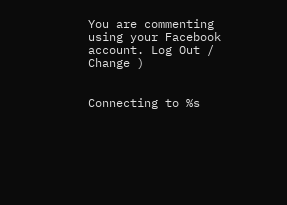You are commenting using your Facebook account. Log Out /  Change )


Connecting to %s